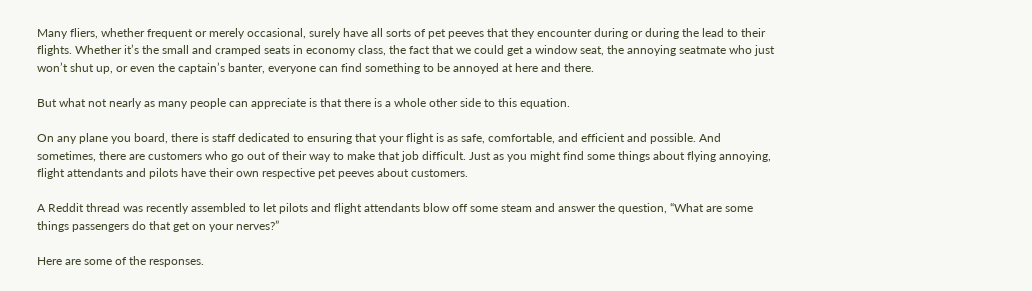Many fliers, whether frequent or merely occasional, surely have all sorts of pet peeves that they encounter during or during the lead to their flights. Whether it’s the small and cramped seats in economy class, the fact that we could get a window seat, the annoying seatmate who just won’t shut up, or even the captain’s banter, everyone can find something to be annoyed at here and there.

But what not nearly as many people can appreciate is that there is a whole other side to this equation.

On any plane you board, there is staff dedicated to ensuring that your flight is as safe, comfortable, and efficient and possible. And sometimes, there are customers who go out of their way to make that job difficult. Just as you might find some things about flying annoying, flight attendants and pilots have their own respective pet peeves about customers.

A Reddit thread was recently assembled to let pilots and flight attendants blow off some steam and answer the question, “What are some things passengers do that get on your nerves?”

Here are some of the responses.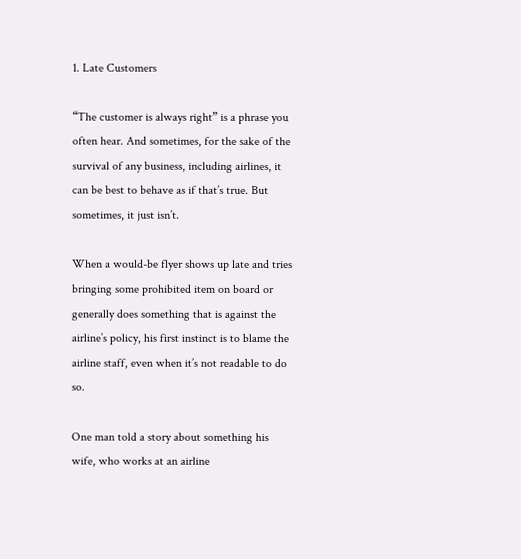1. Late Customers

“The customer is always right” is a phrase you often hear. And sometimes, for the sake of the survival of any business, including airlines, it can be best to behave as if that’s true. But sometimes, it just isn’t.

When a would-be flyer shows up late and tries bringing some prohibited item on board or generally does something that is against the airline’s policy, his first instinct is to blame the airline staff, even when it’s not readable to do so.

One man told a story about something his wife, who works at an airline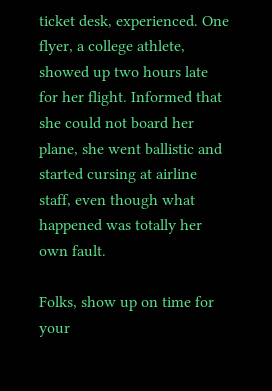ticket desk, experienced. One flyer, a college athlete, showed up two hours late for her flight. Informed that she could not board her plane, she went ballistic and started cursing at airline staff, even though what happened was totally her own fault.

Folks, show up on time for your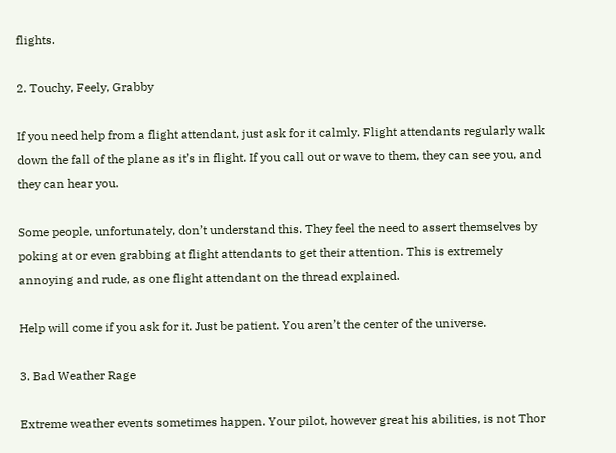flights.

2. Touchy, Feely, Grabby

If you need help from a flight attendant, just ask for it calmly. Flight attendants regularly walk down the fall of the plane as it’s in flight. If you call out or wave to them, they can see you, and they can hear you.

Some people, unfortunately, don’t understand this. They feel the need to assert themselves by poking at or even grabbing at flight attendants to get their attention. This is extremely annoying and rude, as one flight attendant on the thread explained.

Help will come if you ask for it. Just be patient. You aren’t the center of the universe.

3. Bad Weather Rage

Extreme weather events sometimes happen. Your pilot, however great his abilities, is not Thor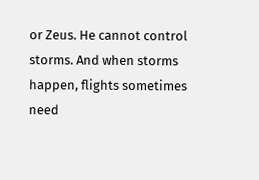or Zeus. He cannot control storms. And when storms happen, flights sometimes need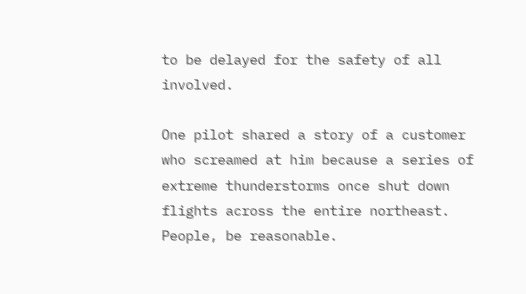to be delayed for the safety of all involved.

One pilot shared a story of a customer who screamed at him because a series of extreme thunderstorms once shut down flights across the entire northeast. People, be reasonable.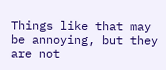Things like that may be annoying, but they are not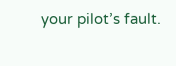your pilot’s fault.